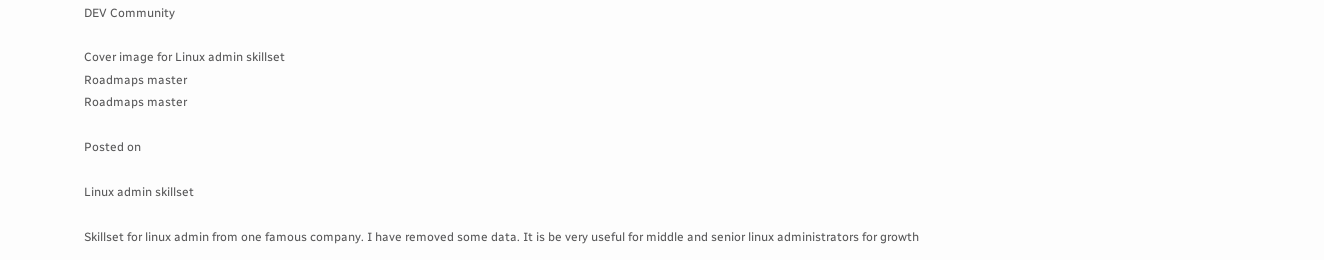DEV Community

Cover image for Linux admin skillset
Roadmaps master
Roadmaps master

Posted on

Linux admin skillset

Skillset for linux admin from one famous company. I have removed some data. It is be very useful for middle and senior linux administrators for growth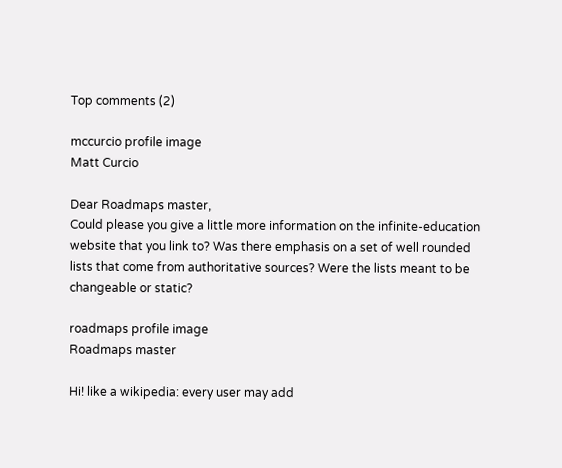Top comments (2)

mccurcio profile image
Matt Curcio

Dear Roadmaps master,
Could please you give a little more information on the infinite-education website that you link to? Was there emphasis on a set of well rounded lists that come from authoritative sources? Were the lists meant to be changeable or static?

roadmaps profile image
Roadmaps master

Hi! like a wikipedia: every user may add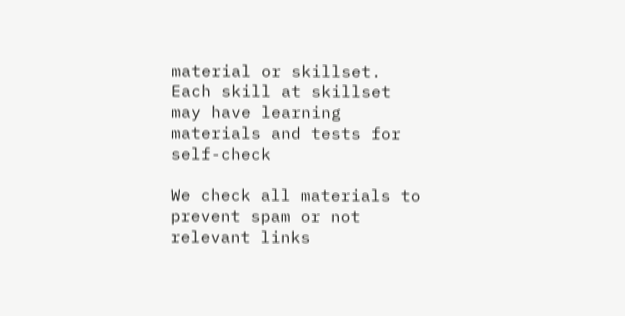material or skillset. Each skill at skillset may have learning materials and tests for self-check

We check all materials to prevent spam or not relevant links